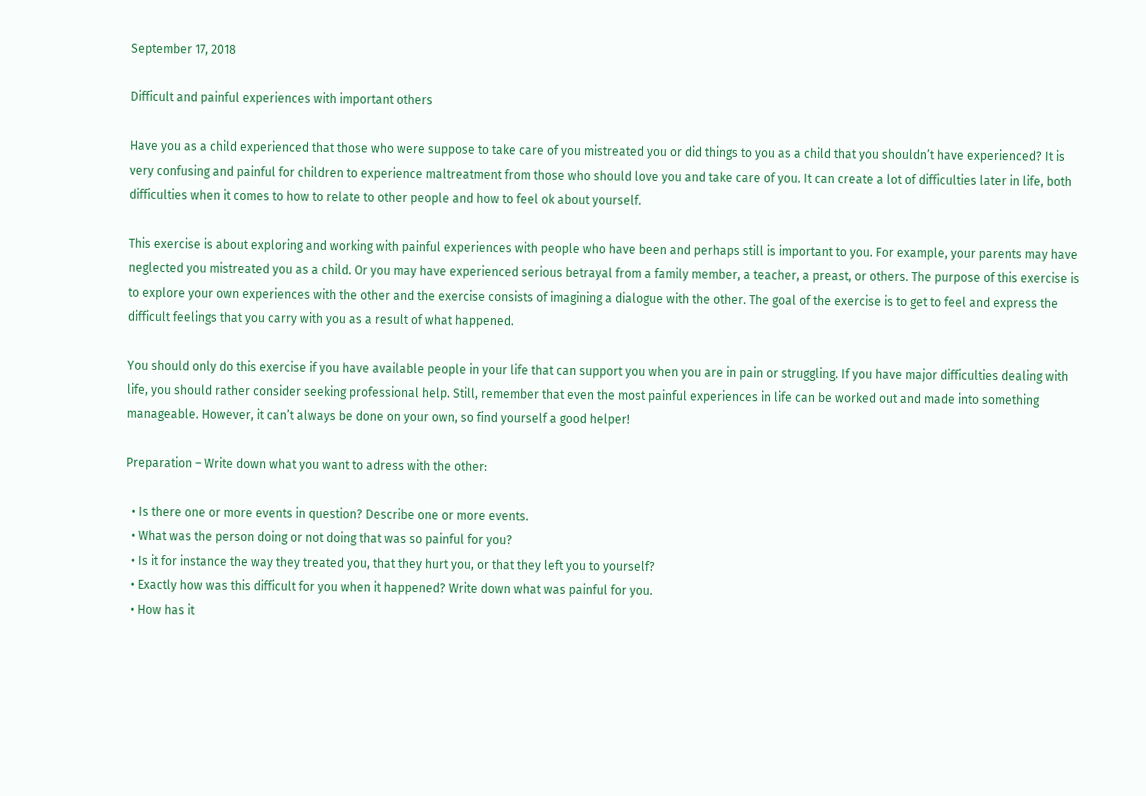September 17, 2018

Difficult and painful experiences with important others

Have you as a child experienced that those who were suppose to take care of you mistreated you or did things to you as a child that you shouldn’t have experienced? It is very confusing and painful for children to experience maltreatment from those who should love you and take care of you. It can create a lot of difficulties later in life, both difficulties when it comes to how to relate to other people and how to feel ok about yourself.

This exercise is about exploring and working with painful experiences with people who have been and perhaps still is important to you. For example, your parents may have neglected you mistreated you as a child. Or you may have experienced serious betrayal from a family member, a teacher, a preast, or others. The purpose of this exercise is to explore your own experiences with the other and the exercise consists of imagining a dialogue with the other. The goal of the exercise is to get to feel and express the difficult feelings that you carry with you as a result of what happened.

You should only do this exercise if you have available people in your life that can support you when you are in pain or struggling. If you have major difficulties dealing with life, you should rather consider seeking professional help. Still, remember that even the most painful experiences in life can be worked out and made into something manageable. However, it can’t always be done on your own, so find yourself a good helper!

Preparation – Write down what you want to adress with the other:

  • Is there one or more events in question? Describe one or more events.
  • What was the person doing or not doing that was so painful for you?
  • Is it for instance the way they treated you, that they hurt you, or that they left you to yourself?
  • Exactly how was this difficult for you when it happened? Write down what was painful for you.
  • How has it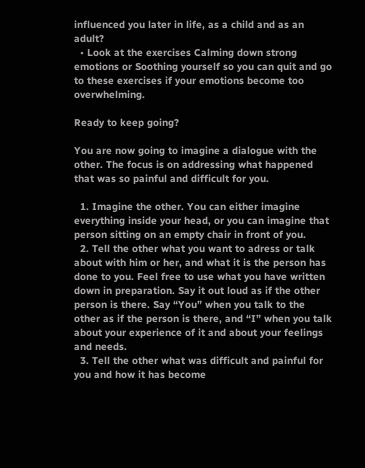influenced you later in life, as a child and as an adult?
  • Look at the exercises Calming down strong emotions or Soothing yourself so you can quit and go to these exercises if your emotions become too overwhelming.

Ready to keep going?

You are now going to imagine a dialogue with the other. The focus is on addressing what happened that was so painful and difficult for you.

  1. Imagine the other. You can either imagine everything inside your head, or you can imagine that person sitting on an empty chair in front of you.
  2. Tell the other what you want to adress or talk about with him or her, and what it is the person has done to you. Feel free to use what you have written down in preparation. Say it out loud as if the other person is there. Say “You” when you talk to the other as if the person is there, and “I” when you talk about your experience of it and about your feelings and needs.
  3. Tell the other what was difficult and painful for you and how it has become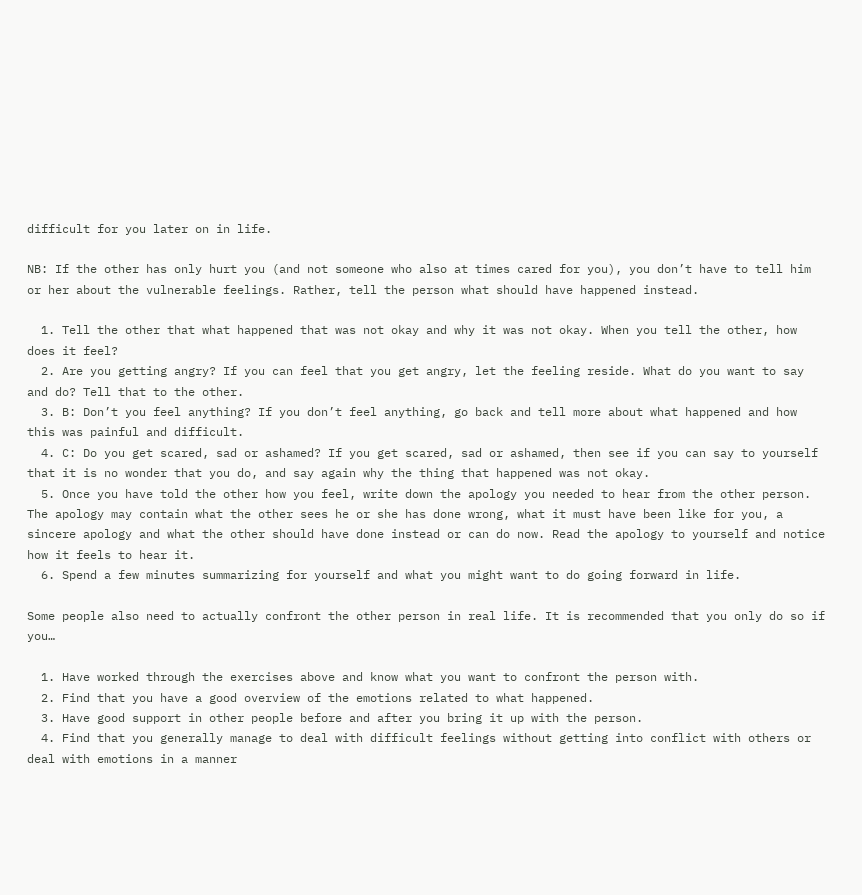difficult for you later on in life.

NB: If the other has only hurt you (and not someone who also at times cared for you), you don’t have to tell him or her about the vulnerable feelings. Rather, tell the person what should have happened instead.

  1. Tell the other that what happened that was not okay and why it was not okay. When you tell the other, how does it feel?
  2. Are you getting angry? If you can feel that you get angry, let the feeling reside. What do you want to say and do? Tell that to the other.
  3. B: Don’t you feel anything? If you don’t feel anything, go back and tell more about what happened and how this was painful and difficult.
  4. C: Do you get scared, sad or ashamed? If you get scared, sad or ashamed, then see if you can say to yourself that it is no wonder that you do, and say again why the thing that happened was not okay.
  5. Once you have told the other how you feel, write down the apology you needed to hear from the other person. The apology may contain what the other sees he or she has done wrong, what it must have been like for you, a sincere apology and what the other should have done instead or can do now. Read the apology to yourself and notice how it feels to hear it.
  6. Spend a few minutes summarizing for yourself and what you might want to do going forward in life.

Some people also need to actually confront the other person in real life. It is recommended that you only do so if you…

  1. Have worked through the exercises above and know what you want to confront the person with.
  2. Find that you have a good overview of the emotions related to what happened.
  3. Have good support in other people before and after you bring it up with the person.
  4. Find that you generally manage to deal with difficult feelings without getting into conflict with others or deal with emotions in a manner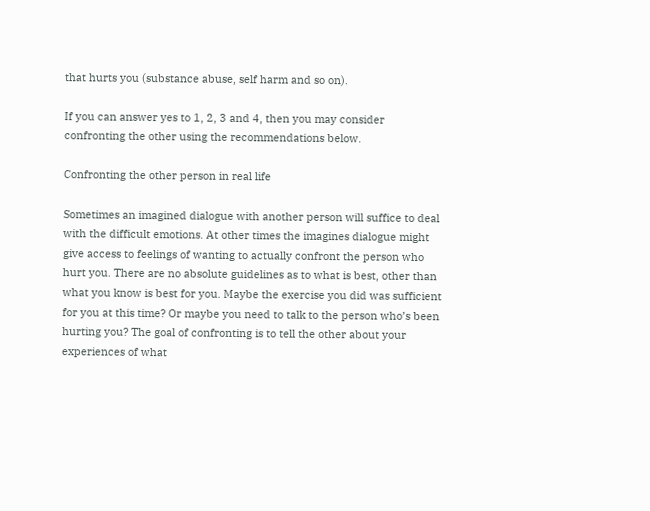that hurts you (substance abuse, self harm and so on).

If you can answer yes to 1, 2, 3 and 4, then you may consider confronting the other using the recommendations below.

Confronting the other person in real life

Sometimes an imagined dialogue with another person will suffice to deal with the difficult emotions. At other times the imagines dialogue might give access to feelings of wanting to actually confront the person who hurt you. There are no absolute guidelines as to what is best, other than what you know is best for you. Maybe the exercise you did was sufficient for you at this time? Or maybe you need to talk to the person who’s been hurting you? The goal of confronting is to tell the other about your experiences of what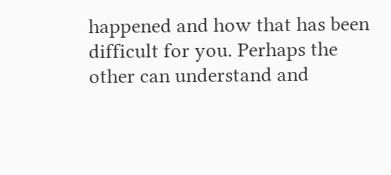happened and how that has been difficult for you. Perhaps the other can understand and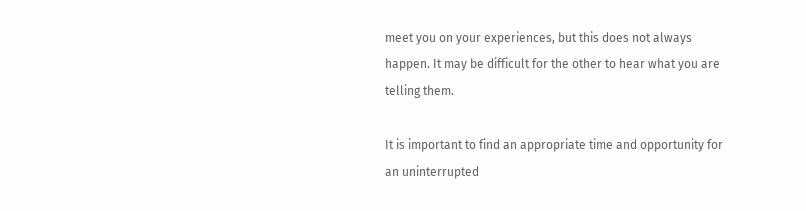meet you on your experiences, but this does not always happen. It may be difficult for the other to hear what you are telling them.

It is important to find an appropriate time and opportunity for an uninterrupted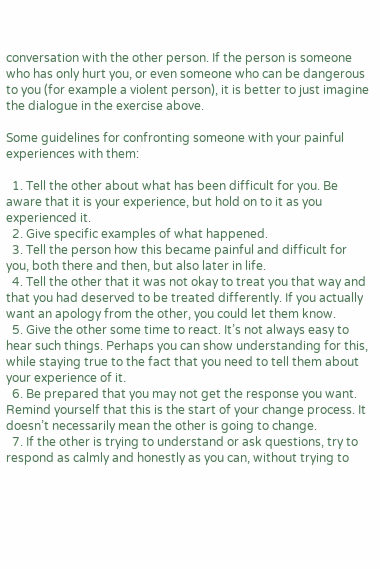conversation with the other person. If the person is someone who has only hurt you, or even someone who can be dangerous to you (for example a violent person), it is better to just imagine the dialogue in the exercise above.

Some guidelines for confronting someone with your painful experiences with them:

  1. Tell the other about what has been difficult for you. Be aware that it is your experience, but hold on to it as you experienced it.
  2. Give specific examples of what happened.
  3. Tell the person how this became painful and difficult for you, both there and then, but also later in life.
  4. Tell the other that it was not okay to treat you that way and that you had deserved to be treated differently. If you actually want an apology from the other, you could let them know.
  5. Give the other some time to react. It’s not always easy to hear such things. Perhaps you can show understanding for this, while staying true to the fact that you need to tell them about your experience of it.
  6. Be prepared that you may not get the response you want. Remind yourself that this is the start of your change process. It doesn’t necessarily mean the other is going to change.
  7. If the other is trying to understand or ask questions, try to respond as calmly and honestly as you can, without trying to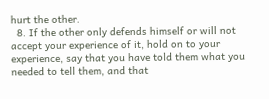hurt the other.
  8. If the other only defends himself or will not accept your experience of it, hold on to your experience, say that you have told them what you needed to tell them, and that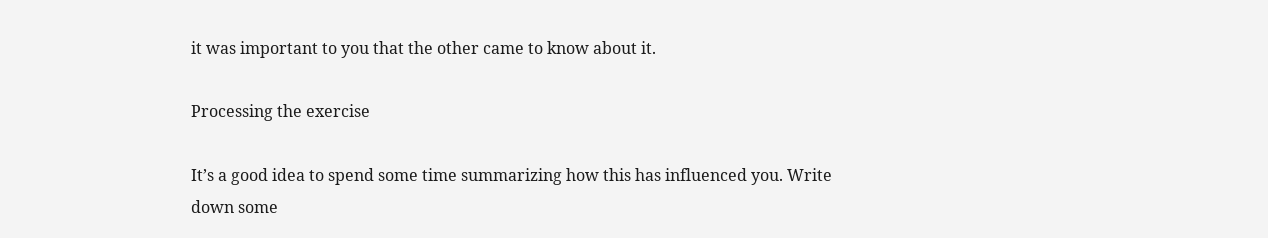it was important to you that the other came to know about it.

Processing the exercise

It’s a good idea to spend some time summarizing how this has influenced you. Write down some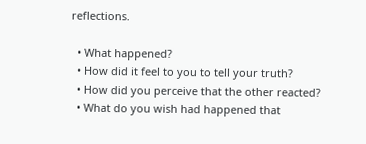reflections.

  • What happened?
  • How did it feel to you to tell your truth?
  • How did you perceive that the other reacted?
  • What do you wish had happened that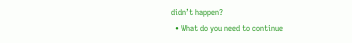didn’t happen?
  • What do you need to continue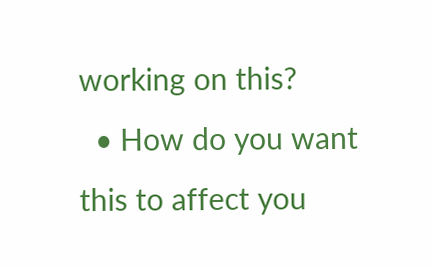working on this?
  • How do you want this to affect you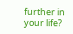further in your life?